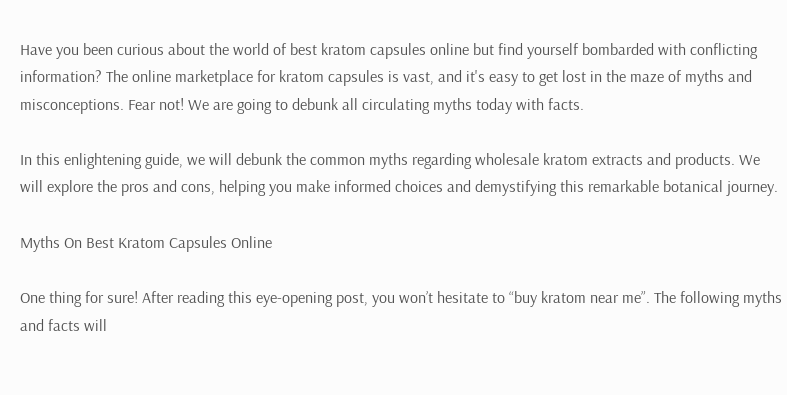Have you been curious about the world of best kratom capsules online but find yourself bombarded with conflicting information? The online marketplace for kratom capsules is vast, and it's easy to get lost in the maze of myths and misconceptions. Fear not! We are going to debunk all circulating myths today with facts.

In this enlightening guide, we will debunk the common myths regarding wholesale kratom extracts and products. We will explore the pros and cons, helping you make informed choices and demystifying this remarkable botanical journey.

Myths On Best Kratom Capsules Online

One thing for sure! After reading this eye-opening post, you won’t hesitate to “buy kratom near me”. The following myths and facts will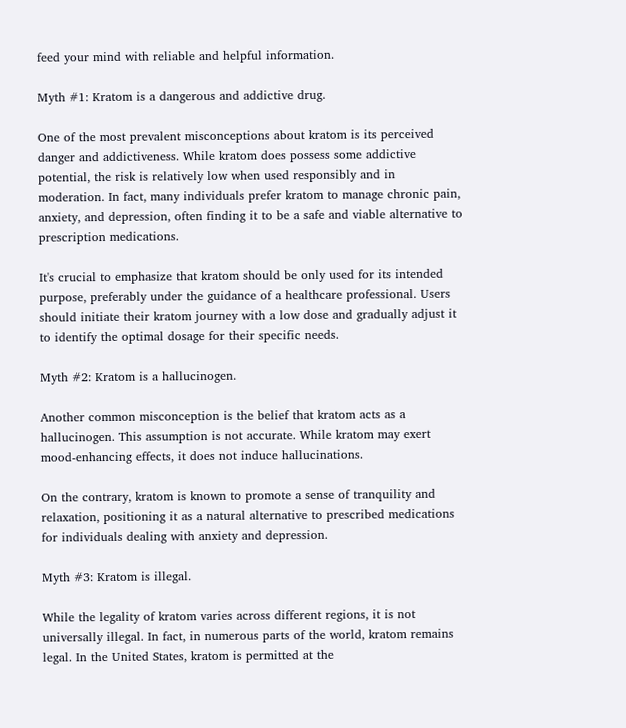feed your mind with reliable and helpful information.

Myth #1: Kratom is a dangerous and addictive drug.

One of the most prevalent misconceptions about kratom is its perceived danger and addictiveness. While kratom does possess some addictive potential, the risk is relatively low when used responsibly and in moderation. In fact, many individuals prefer kratom to manage chronic pain, anxiety, and depression, often finding it to be a safe and viable alternative to prescription medications.

It's crucial to emphasize that kratom should be only used for its intended purpose, preferably under the guidance of a healthcare professional. Users should initiate their kratom journey with a low dose and gradually adjust it to identify the optimal dosage for their specific needs.

Myth #2: Kratom is a hallucinogen.

Another common misconception is the belief that kratom acts as a hallucinogen. This assumption is not accurate. While kratom may exert mood-enhancing effects, it does not induce hallucinations.

On the contrary, kratom is known to promote a sense of tranquility and relaxation, positioning it as a natural alternative to prescribed medications for individuals dealing with anxiety and depression.

Myth #3: Kratom is illegal.

While the legality of kratom varies across different regions, it is not universally illegal. In fact, in numerous parts of the world, kratom remains legal. In the United States, kratom is permitted at the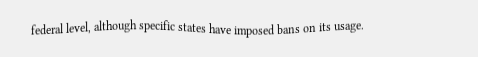federal level, although specific states have imposed bans on its usage.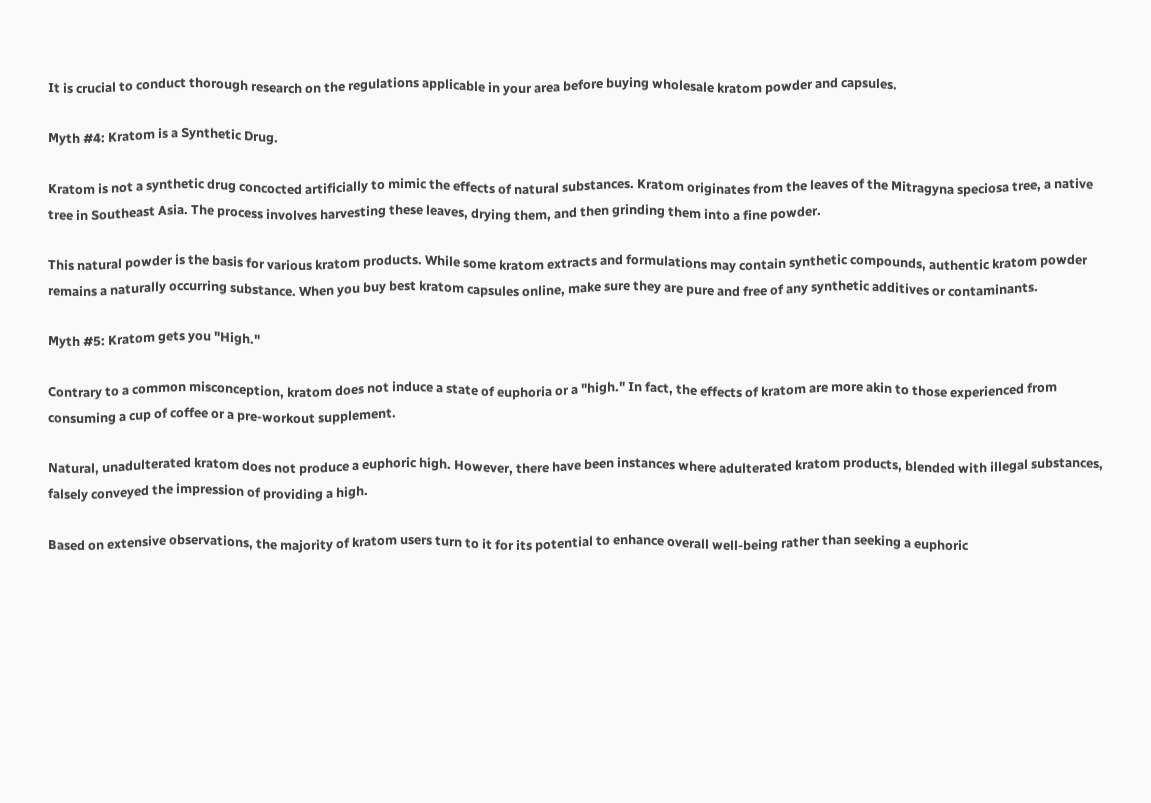It is crucial to conduct thorough research on the regulations applicable in your area before buying wholesale kratom powder and capsules.

Myth #4: Kratom is a Synthetic Drug.

Kratom is not a synthetic drug concocted artificially to mimic the effects of natural substances. Kratom originates from the leaves of the Mitragyna speciosa tree, a native tree in Southeast Asia. The process involves harvesting these leaves, drying them, and then grinding them into a fine powder.

This natural powder is the basis for various kratom products. While some kratom extracts and formulations may contain synthetic compounds, authentic kratom powder remains a naturally occurring substance. When you buy best kratom capsules online, make sure they are pure and free of any synthetic additives or contaminants.

Myth #5: Kratom gets you "High."

Contrary to a common misconception, kratom does not induce a state of euphoria or a "high." In fact, the effects of kratom are more akin to those experienced from consuming a cup of coffee or a pre-workout supplement.

Natural, unadulterated kratom does not produce a euphoric high. However, there have been instances where adulterated kratom products, blended with illegal substances, falsely conveyed the impression of providing a high.

Based on extensive observations, the majority of kratom users turn to it for its potential to enhance overall well-being rather than seeking a euphoric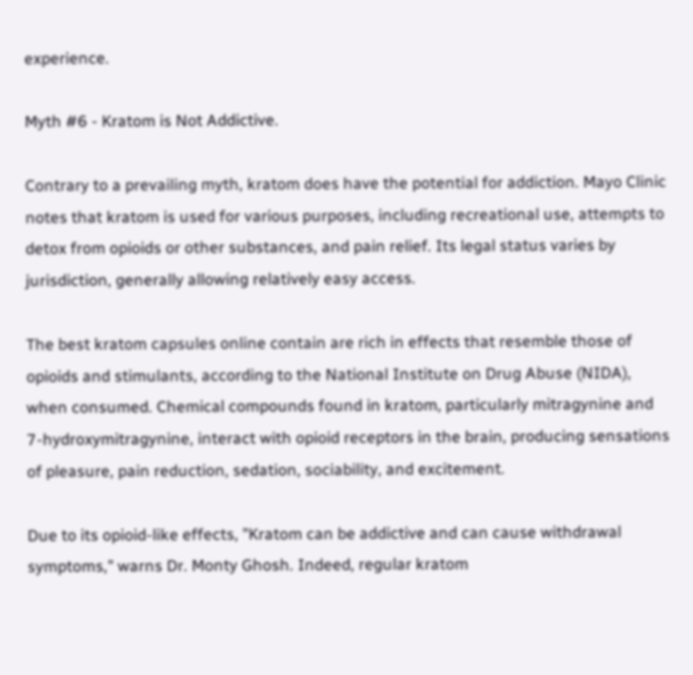experience.

Myth #6 - Kratom is Not Addictive.

Contrary to a prevailing myth, kratom does have the potential for addiction. Mayo Clinic notes that kratom is used for various purposes, including recreational use, attempts to detox from opioids or other substances, and pain relief. Its legal status varies by jurisdiction, generally allowing relatively easy access.

The best kratom capsules online contain are rich in effects that resemble those of opioids and stimulants, according to the National Institute on Drug Abuse (NIDA), when consumed. Chemical compounds found in kratom, particularly mitragynine and 7-hydroxymitragynine, interact with opioid receptors in the brain, producing sensations of pleasure, pain reduction, sedation, sociability, and excitement.

Due to its opioid-like effects, "Kratom can be addictive and can cause withdrawal symptoms," warns Dr. Monty Ghosh. Indeed, regular kratom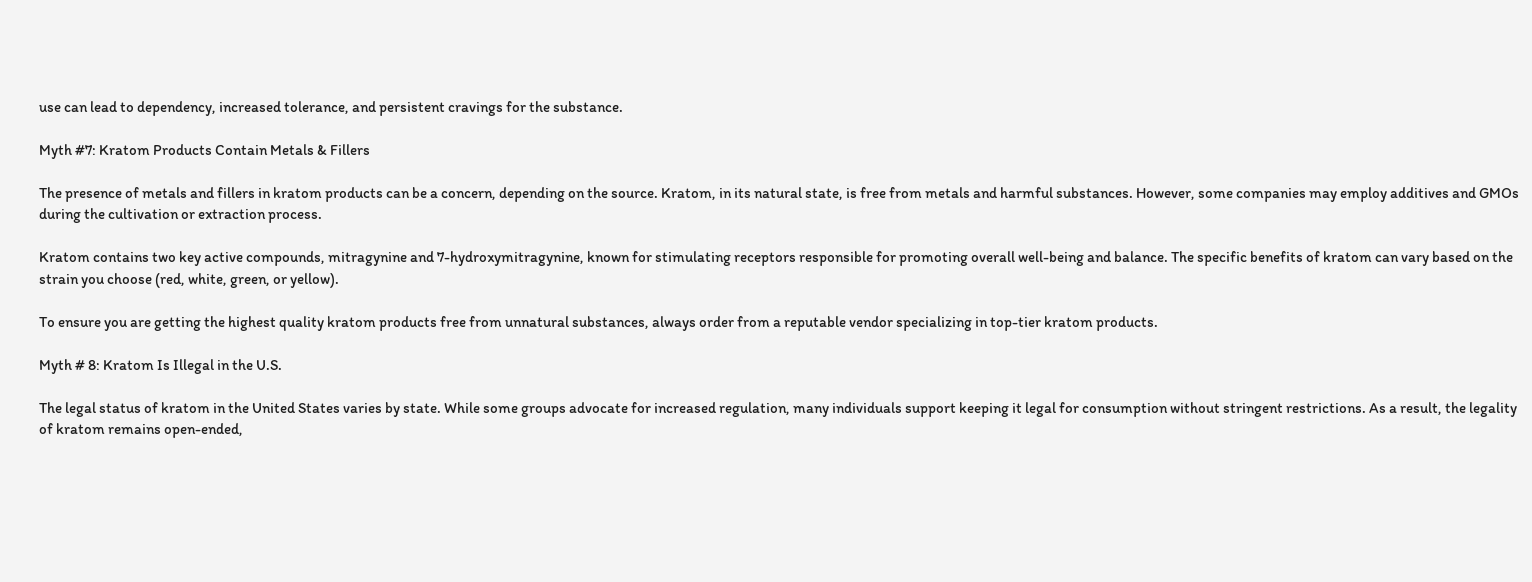use can lead to dependency, increased tolerance, and persistent cravings for the substance.

Myth #7: Kratom Products Contain Metals & Fillers

The presence of metals and fillers in kratom products can be a concern, depending on the source. Kratom, in its natural state, is free from metals and harmful substances. However, some companies may employ additives and GMOs during the cultivation or extraction process.

Kratom contains two key active compounds, mitragynine and 7-hydroxymitragynine, known for stimulating receptors responsible for promoting overall well-being and balance. The specific benefits of kratom can vary based on the strain you choose (red, white, green, or yellow).

To ensure you are getting the highest quality kratom products free from unnatural substances, always order from a reputable vendor specializing in top-tier kratom products.

Myth # 8: Kratom Is Illegal in the U.S.

The legal status of kratom in the United States varies by state. While some groups advocate for increased regulation, many individuals support keeping it legal for consumption without stringent restrictions. As a result, the legality of kratom remains open-ended,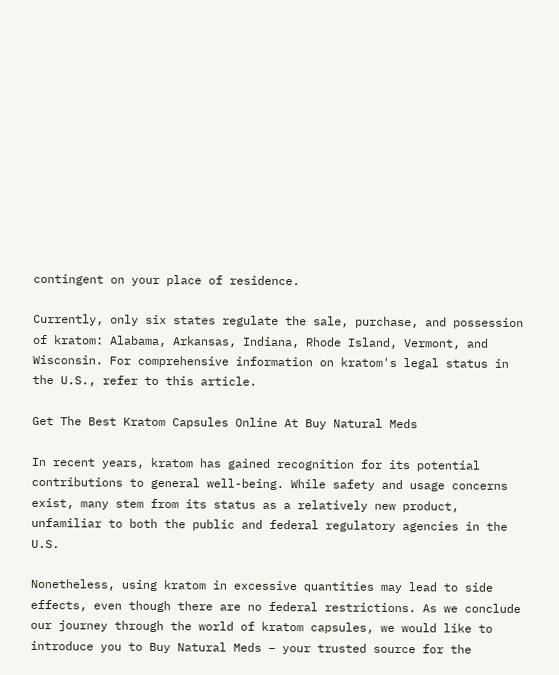contingent on your place of residence.

Currently, only six states regulate the sale, purchase, and possession of kratom: Alabama, Arkansas, Indiana, Rhode Island, Vermont, and Wisconsin. For comprehensive information on kratom's legal status in the U.S., refer to this article.

Get The Best Kratom Capsules Online At Buy Natural Meds

In recent years, kratom has gained recognition for its potential contributions to general well-being. While safety and usage concerns exist, many stem from its status as a relatively new product, unfamiliar to both the public and federal regulatory agencies in the U.S.

Nonetheless, using kratom in excessive quantities may lead to side effects, even though there are no federal restrictions. As we conclude our journey through the world of kratom capsules, we would like to introduce you to Buy Natural Meds – your trusted source for the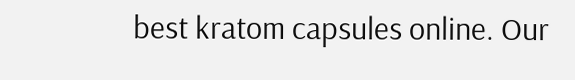best kratom capsules online. Our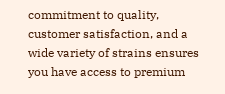commitment to quality, customer satisfaction, and a wide variety of strains ensures you have access to premium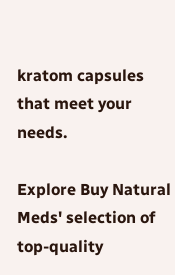kratom capsules that meet your needs.

Explore Buy Natural Meds' selection of top-quality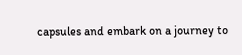capsules and embark on a journey to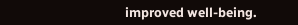improved well-being.